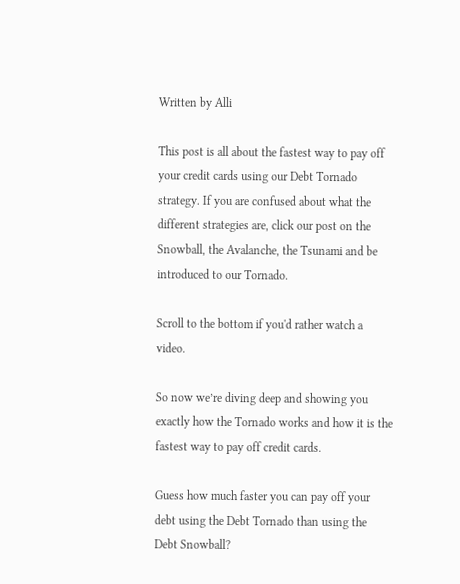Written by Alli

This post is all about the fastest way to pay off your credit cards using our Debt Tornado strategy. If you are confused about what the different strategies are, click our post on the Snowball, the Avalanche, the Tsunami and be introduced to our Tornado.

Scroll to the bottom if you'd rather watch a video.

So now we’re diving deep and showing you exactly how the Tornado works and how it is the fastest way to pay off credit cards.

Guess how much faster you can pay off your debt using the Debt Tornado than using the Debt Snowball?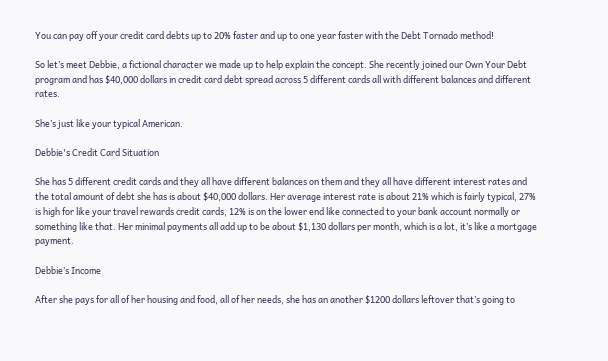You can pay off your credit card debts up to 20% faster and up to one year faster with the Debt Tornado method!

So let’s meet Debbie, a fictional character we made up to help explain the concept. She recently joined our Own Your Debt program and has $40,000 dollars in credit card debt spread across 5 different cards all with different balances and different rates.

She’s just like your typical American.

Debbie's Credit Card Situation

She has 5 different credit cards and they all have different balances on them and they all have different interest rates and the total amount of debt she has is about $40,000 dollars. Her average interest rate is about 21% which is fairly typical, 27% is high for like your travel rewards credit cards, 12% is on the lower end like connected to your bank account normally or something like that. Her minimal payments all add up to be about $1,130 dollars per month, which is a lot, it’s like a mortgage payment.

Debbie’s Income

After she pays for all of her housing and food, all of her needs, she has an another $1200 dollars leftover that’s going to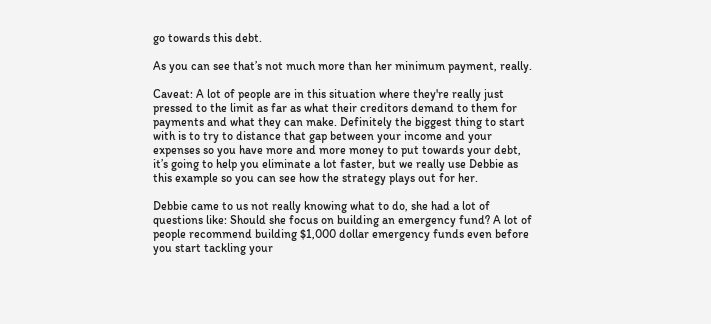go towards this debt.

As you can see that’s not much more than her minimum payment, really.

Caveat: A lot of people are in this situation where they're really just pressed to the limit as far as what their creditors demand to them for payments and what they can make. Definitely the biggest thing to start with is to try to distance that gap between your income and your expenses so you have more and more money to put towards your debt, it’s going to help you eliminate a lot faster, but we really use Debbie as this example so you can see how the strategy plays out for her.

Debbie came to us not really knowing what to do, she had a lot of questions like: Should she focus on building an emergency fund? A lot of people recommend building $1,000 dollar emergency funds even before you start tackling your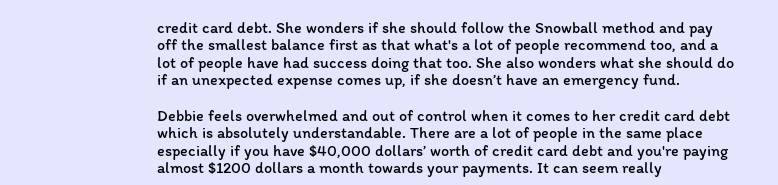credit card debt. She wonders if she should follow the Snowball method and pay off the smallest balance first as that what's a lot of people recommend too, and a lot of people have had success doing that too. She also wonders what she should do if an unexpected expense comes up, if she doesn’t have an emergency fund.

Debbie feels overwhelmed and out of control when it comes to her credit card debt which is absolutely understandable. There are a lot of people in the same place especially if you have $40,000 dollars’ worth of credit card debt and you're paying almost $1200 dollars a month towards your payments. It can seem really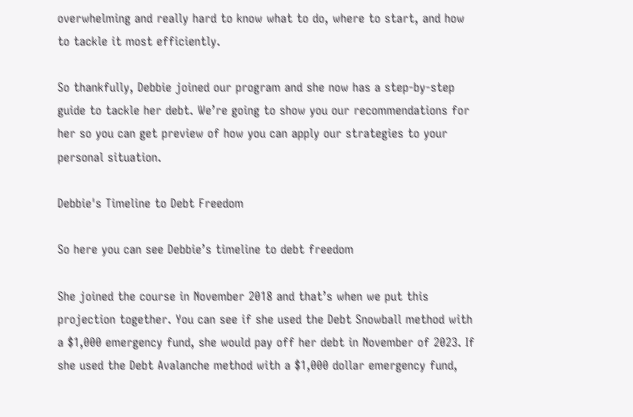overwhelming and really hard to know what to do, where to start, and how to tackle it most efficiently.

So thankfully, Debbie joined our program and she now has a step-by-step guide to tackle her debt. We’re going to show you our recommendations for her so you can get preview of how you can apply our strategies to your personal situation.

Debbie's Timeline to Debt Freedom

So here you can see Debbie’s timeline to debt freedom

She joined the course in November 2018 and that’s when we put this projection together. You can see if she used the Debt Snowball method with a $1,000 emergency fund, she would pay off her debt in November of 2023. If she used the Debt Avalanche method with a $1,000 dollar emergency fund,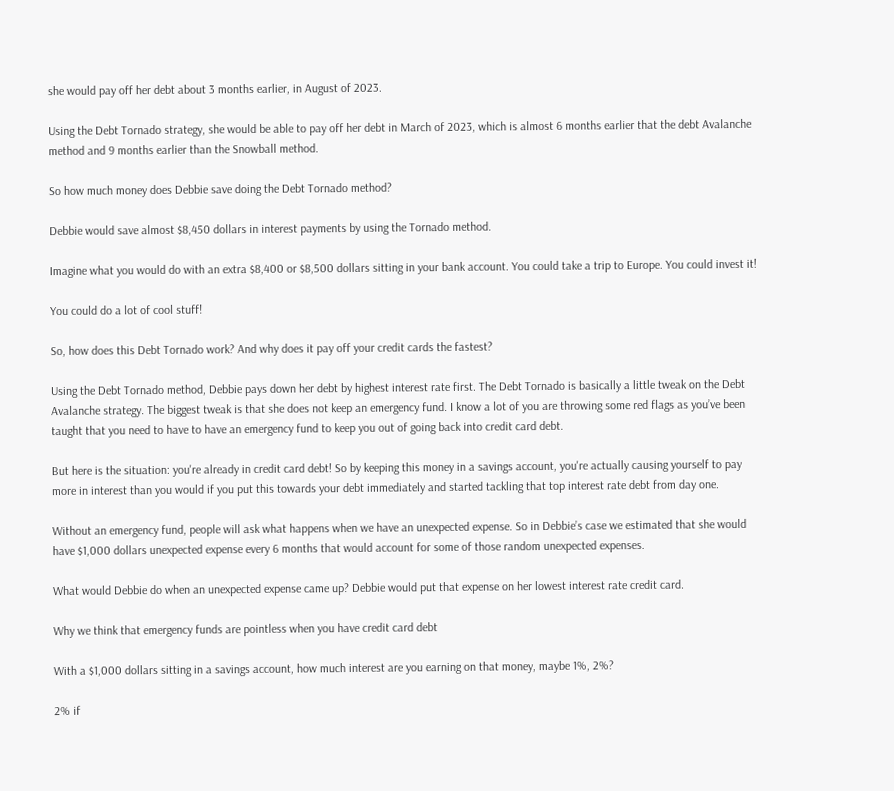she would pay off her debt about 3 months earlier, in August of 2023.

Using the Debt Tornado strategy, she would be able to pay off her debt in March of 2023, which is almost 6 months earlier that the debt Avalanche method and 9 months earlier than the Snowball method.

So how much money does Debbie save doing the Debt Tornado method?

Debbie would save almost $8,450 dollars in interest payments by using the Tornado method.

Imagine what you would do with an extra $8,400 or $8,500 dollars sitting in your bank account. You could take a trip to Europe. You could invest it!

You could do a lot of cool stuff!

So, how does this Debt Tornado work? And why does it pay off your credit cards the fastest?

Using the Debt Tornado method, Debbie pays down her debt by highest interest rate first. The Debt Tornado is basically a little tweak on the Debt Avalanche strategy. The biggest tweak is that she does not keep an emergency fund. I know a lot of you are throwing some red flags as you’ve been taught that you need to have to have an emergency fund to keep you out of going back into credit card debt.

But here is the situation: you're already in credit card debt! So by keeping this money in a savings account, you're actually causing yourself to pay more in interest than you would if you put this towards your debt immediately and started tackling that top interest rate debt from day one.

Without an emergency fund, people will ask what happens when we have an unexpected expense. So in Debbie’s case we estimated that she would have $1,000 dollars unexpected expense every 6 months that would account for some of those random unexpected expenses.

What would Debbie do when an unexpected expense came up? Debbie would put that expense on her lowest interest rate credit card.

Why we think that emergency funds are pointless when you have credit card debt

With a $1,000 dollars sitting in a savings account, how much interest are you earning on that money, maybe 1%, 2%?

2% if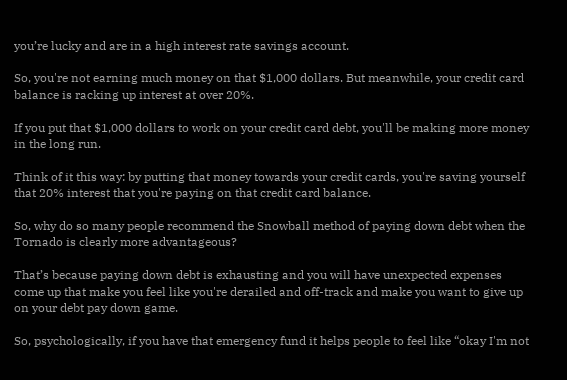you’re lucky and are in a high interest rate savings account.

So, you're not earning much money on that $1,000 dollars. But meanwhile, your credit card balance is racking up interest at over 20%.

If you put that $1,000 dollars to work on your credit card debt, you'll be making more money in the long run.

Think of it this way: by putting that money towards your credit cards, you're saving yourself that 20% interest that you're paying on that credit card balance.

So, why do so many people recommend the Snowball method of paying down debt when the Tornado is clearly more advantageous?

That’s because paying down debt is exhausting and you will have unexpected expenses come up that make you feel like you're derailed and off-track and make you want to give up on your debt pay down game.

So, psychologically, if you have that emergency fund it helps people to feel like “okay I'm not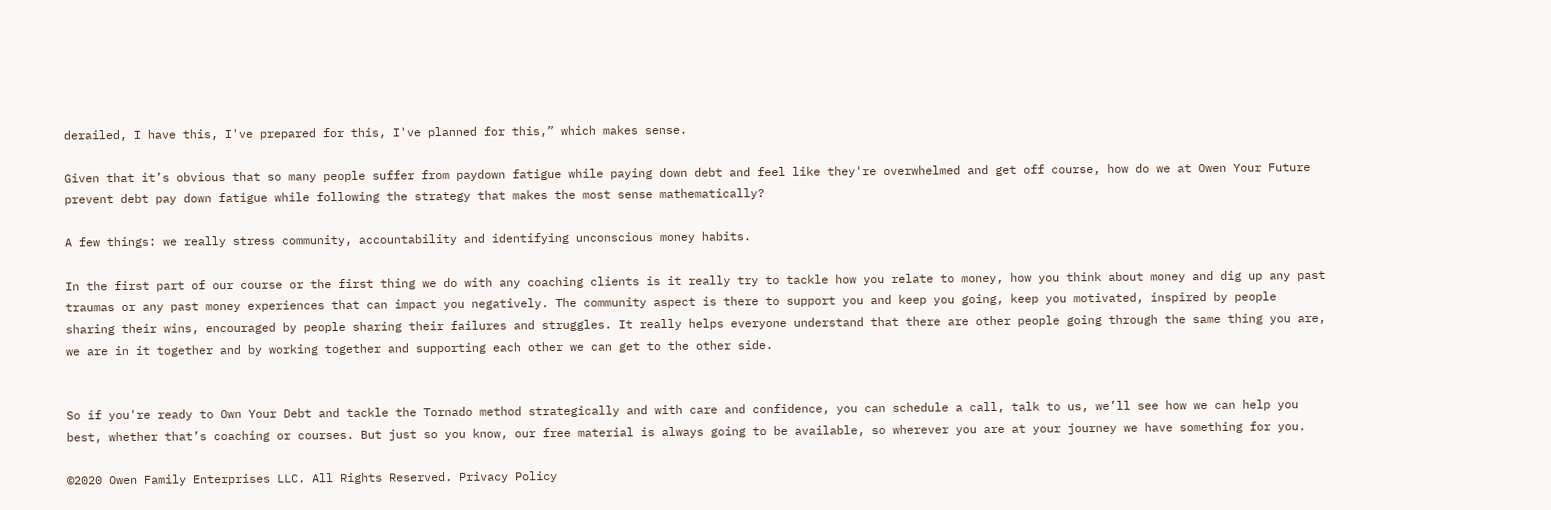derailed, I have this, I've prepared for this, I've planned for this,” which makes sense.

Given that it’s obvious that so many people suffer from paydown fatigue while paying down debt and feel like they're overwhelmed and get off course, how do we at Owen Your Future prevent debt pay down fatigue while following the strategy that makes the most sense mathematically?

A few things: we really stress community, accountability and identifying unconscious money habits.

In the first part of our course or the first thing we do with any coaching clients is it really try to tackle how you relate to money, how you think about money and dig up any past traumas or any past money experiences that can impact you negatively. The community aspect is there to support you and keep you going, keep you motivated, inspired by people sharing their wins, encouraged by people sharing their failures and struggles. It really helps everyone understand that there are other people going through the same thing you are, we are in it together and by working together and supporting each other we can get to the other side.


So if you're ready to Own Your Debt and tackle the Tornado method strategically and with care and confidence, you can schedule a call, talk to us, we’ll see how we can help you best, whether that’s coaching or courses. But just so you know, our free material is always going to be available, so wherever you are at your journey we have something for you.

©2020 Owen Family Enterprises LLC. All Rights Reserved. Privacy Policy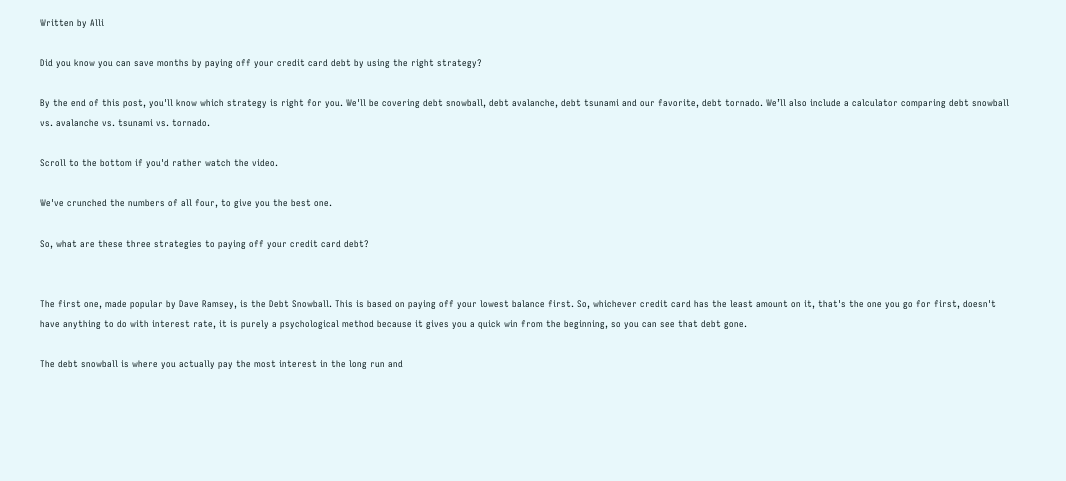Written by Alli

Did you know you can save months by paying off your credit card debt by using the right strategy?

By the end of this post, you'll know which strategy is right for you. We'll be covering debt snowball, debt avalanche, debt tsunami and our favorite, debt tornado. We’ll also include a calculator comparing debt snowball vs. avalanche vs. tsunami vs. tornado.

Scroll to the bottom if you'd rather watch the video.

We've crunched the numbers of all four, to give you the best one.

So, what are these three strategies to paying off your credit card debt?


The first one, made popular by Dave Ramsey, is the Debt Snowball. This is based on paying off your lowest balance first. So, whichever credit card has the least amount on it, that's the one you go for first, doesn't have anything to do with interest rate, it is purely a psychological method because it gives you a quick win from the beginning, so you can see that debt gone.

The debt snowball is where you actually pay the most interest in the long run and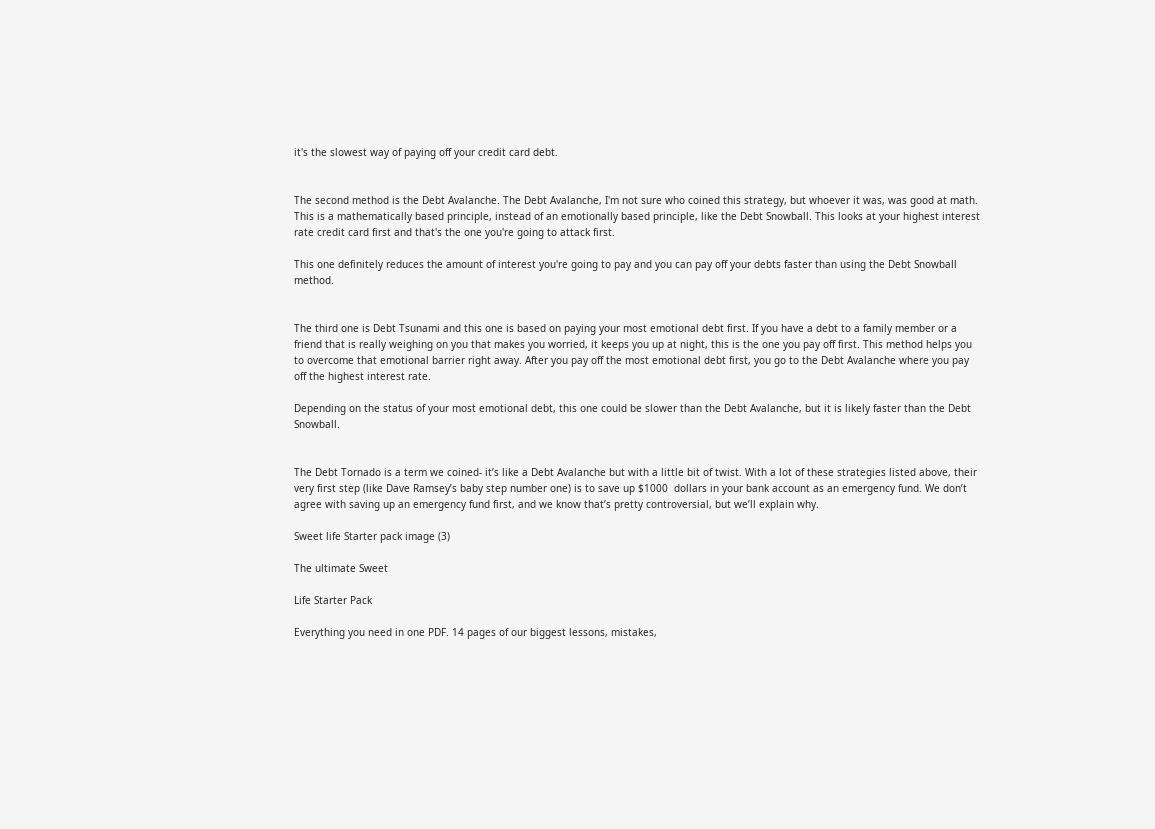it's the slowest way of paying off your credit card debt.


The second method is the Debt Avalanche. The Debt Avalanche, I'm not sure who coined this strategy, but whoever it was, was good at math. This is a mathematically based principle, instead of an emotionally based principle, like the Debt Snowball. This looks at your highest interest rate credit card first and that's the one you're going to attack first.

This one definitely reduces the amount of interest you're going to pay and you can pay off your debts faster than using the Debt Snowball method.


The third one is Debt Tsunami and this one is based on paying your most emotional debt first. If you have a debt to a family member or a friend that is really weighing on you that makes you worried, it keeps you up at night, this is the one you pay off first. This method helps you to overcome that emotional barrier right away. After you pay off the most emotional debt first, you go to the Debt Avalanche where you pay off the highest interest rate.

Depending on the status of your most emotional debt, this one could be slower than the Debt Avalanche, but it is likely faster than the Debt Snowball.


The Debt Tornado is a term we coined- it’s like a Debt Avalanche but with a little bit of twist. With a lot of these strategies listed above, their very first step (like Dave Ramsey’s baby step number one) is to save up $1000  dollars in your bank account as an emergency fund. We don’t agree with saving up an emergency fund first, and we know that’s pretty controversial, but we’ll explain why.

Sweet life Starter pack image (3)

The ultimate Sweet

Life Starter Pack

Everything you need in one PDF. 14 pages of our biggest lessons, mistakes,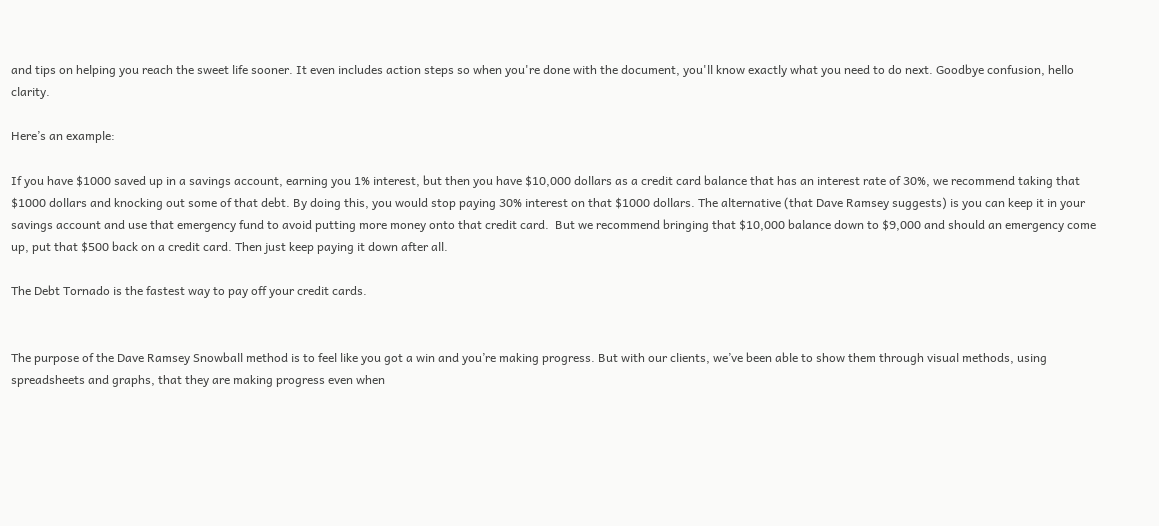and tips on helping you reach the sweet life sooner. It even includes action steps so when you're done with the document, you'll know exactly what you need to do next. Goodbye confusion, hello clarity.

Here’s an example:

If you have $1000 saved up in a savings account, earning you 1% interest, but then you have $10,000 dollars as a credit card balance that has an interest rate of 30%, we recommend taking that $1000 dollars and knocking out some of that debt. By doing this, you would stop paying 30% interest on that $1000 dollars. The alternative (that Dave Ramsey suggests) is you can keep it in your savings account and use that emergency fund to avoid putting more money onto that credit card.  But we recommend bringing that $10,000 balance down to $9,000 and should an emergency come up, put that $500 back on a credit card. Then just keep paying it down after all.

The Debt Tornado is the fastest way to pay off your credit cards.


The purpose of the Dave Ramsey Snowball method is to feel like you got a win and you’re making progress. But with our clients, we’ve been able to show them through visual methods, using spreadsheets and graphs, that they are making progress even when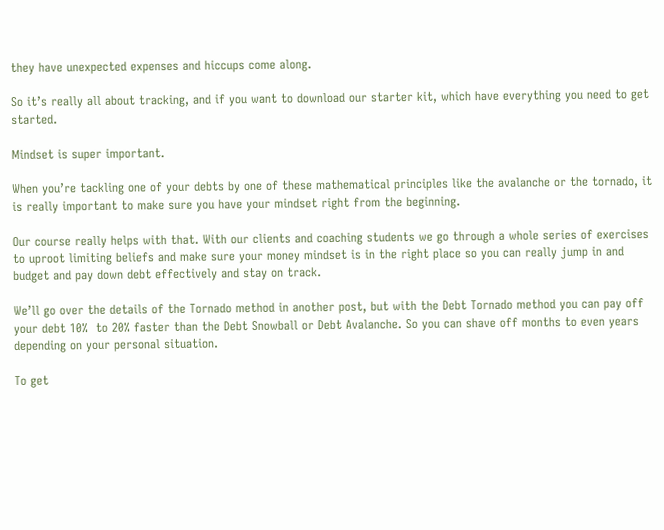they have unexpected expenses and hiccups come along.

So it’s really all about tracking, and if you want to download our starter kit, which have everything you need to get started.

Mindset is super important.

When you’re tackling one of your debts by one of these mathematical principles like the avalanche or the tornado, it is really important to make sure you have your mindset right from the beginning.

Our course really helps with that. With our clients and coaching students we go through a whole series of exercises to uproot limiting beliefs and make sure your money mindset is in the right place so you can really jump in and budget and pay down debt effectively and stay on track.

We’ll go over the details of the Tornado method in another post, but with the Debt Tornado method you can pay off your debt 10%  to 20% faster than the Debt Snowball or Debt Avalanche. So you can shave off months to even years depending on your personal situation.

To get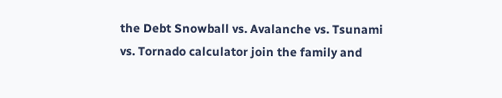the Debt Snowball vs. Avalanche vs. Tsunami vs. Tornado calculator join the family and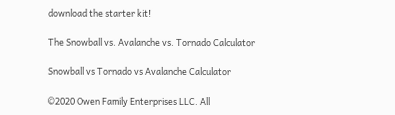download the starter kit!

The Snowball vs. Avalanche vs. Tornado Calculator

Snowball vs Tornado vs Avalanche Calculator

©2020 Owen Family Enterprises LLC. All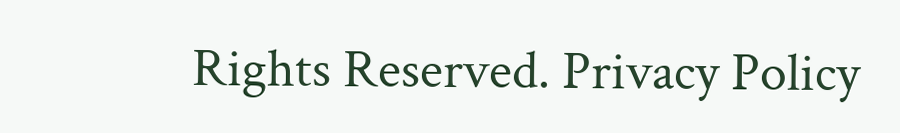Rights Reserved. Privacy Policy